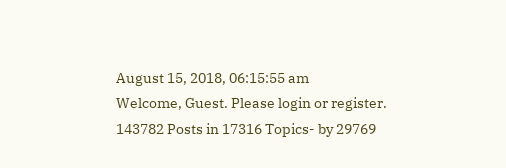August 15, 2018, 06:15:55 am
Welcome, Guest. Please login or register.
143782 Posts in 17316 Topics- by 29769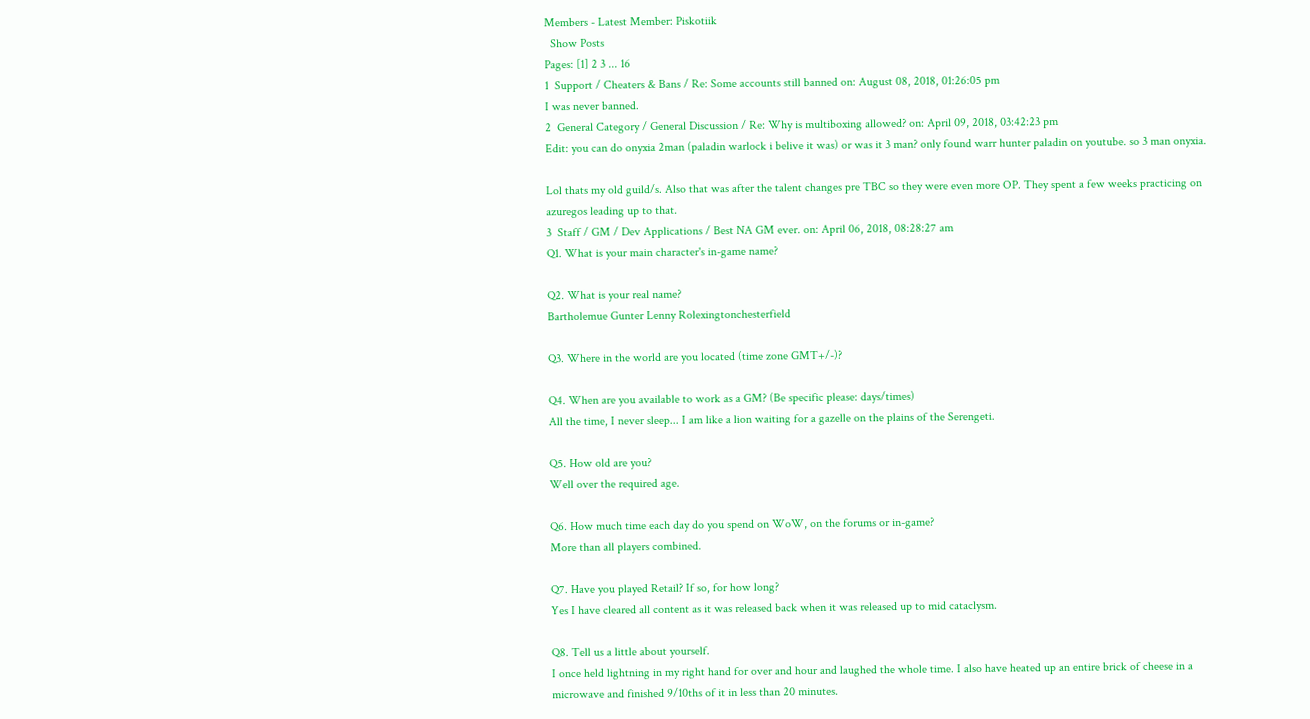Members - Latest Member: Piskotiik
  Show Posts
Pages: [1] 2 3 ... 16
1  Support / Cheaters & Bans / Re: Some accounts still banned on: August 08, 2018, 01:26:05 pm
I was never banned.
2  General Category / General Discussion / Re: Why is multiboxing allowed? on: April 09, 2018, 03:42:23 pm
Edit: you can do onyxia 2man (paladin warlock i belive it was) or was it 3 man? only found warr hunter paladin on youtube. so 3 man onyxia.

Lol thats my old guild/s. Also that was after the talent changes pre TBC so they were even more OP. They spent a few weeks practicing on azuregos leading up to that.
3  Staff / GM / Dev Applications / Best NA GM ever. on: April 06, 2018, 08:28:27 am
Q1. What is your main character's in-game name?

Q2. What is your real name?
Bartholemue Gunter Lenny Rolexingtonchesterfield

Q3. Where in the world are you located (time zone GMT+/-)?

Q4. When are you available to work as a GM? (Be specific please: days/times)
All the time, I never sleep... I am like a lion waiting for a gazelle on the plains of the Serengeti.

Q5. How old are you?
Well over the required age.

Q6. How much time each day do you spend on WoW, on the forums or in-game?
More than all players combined.

Q7. Have you played Retail? If so, for how long?
Yes I have cleared all content as it was released back when it was released up to mid cataclysm.

Q8. Tell us a little about yourself.
I once held lightning in my right hand for over and hour and laughed the whole time. I also have heated up an entire brick of cheese in a microwave and finished 9/10ths of it in less than 20 minutes.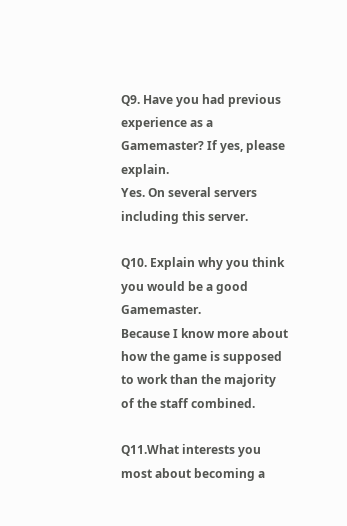Q9. Have you had previous experience as a Gamemaster? If yes, please explain.
Yes. On several servers including this server.

Q10. Explain why you think you would be a good Gamemaster.
Because I know more about how the game is supposed to work than the majority of the staff combined.

Q11.What interests you most about becoming a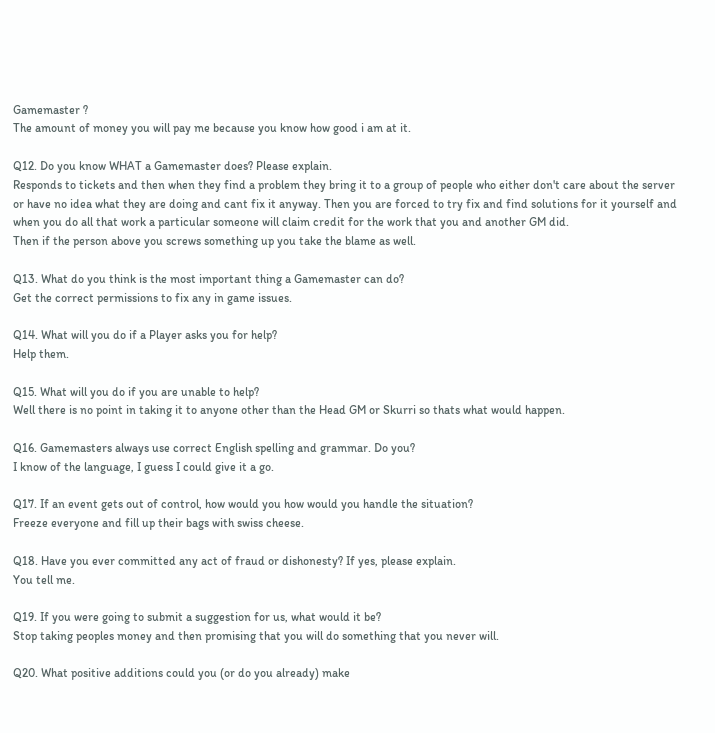Gamemaster ?
The amount of money you will pay me because you know how good i am at it.

Q12. Do you know WHAT a Gamemaster does? Please explain.
Responds to tickets and then when they find a problem they bring it to a group of people who either don't care about the server or have no idea what they are doing and cant fix it anyway. Then you are forced to try fix and find solutions for it yourself and when you do all that work a particular someone will claim credit for the work that you and another GM did.
Then if the person above you screws something up you take the blame as well.

Q13. What do you think is the most important thing a Gamemaster can do?
Get the correct permissions to fix any in game issues.

Q14. What will you do if a Player asks you for help?
Help them.

Q15. What will you do if you are unable to help?
Well there is no point in taking it to anyone other than the Head GM or Skurri so thats what would happen.

Q16. Gamemasters always use correct English spelling and grammar. Do you?
I know of the language, I guess I could give it a go.

Q17. If an event gets out of control, how would you how would you handle the situation?
Freeze everyone and fill up their bags with swiss cheese.

Q18. Have you ever committed any act of fraud or dishonesty? If yes, please explain.
You tell me.

Q19. If you were going to submit a suggestion for us, what would it be?
Stop taking peoples money and then promising that you will do something that you never will.

Q20. What positive additions could you (or do you already) make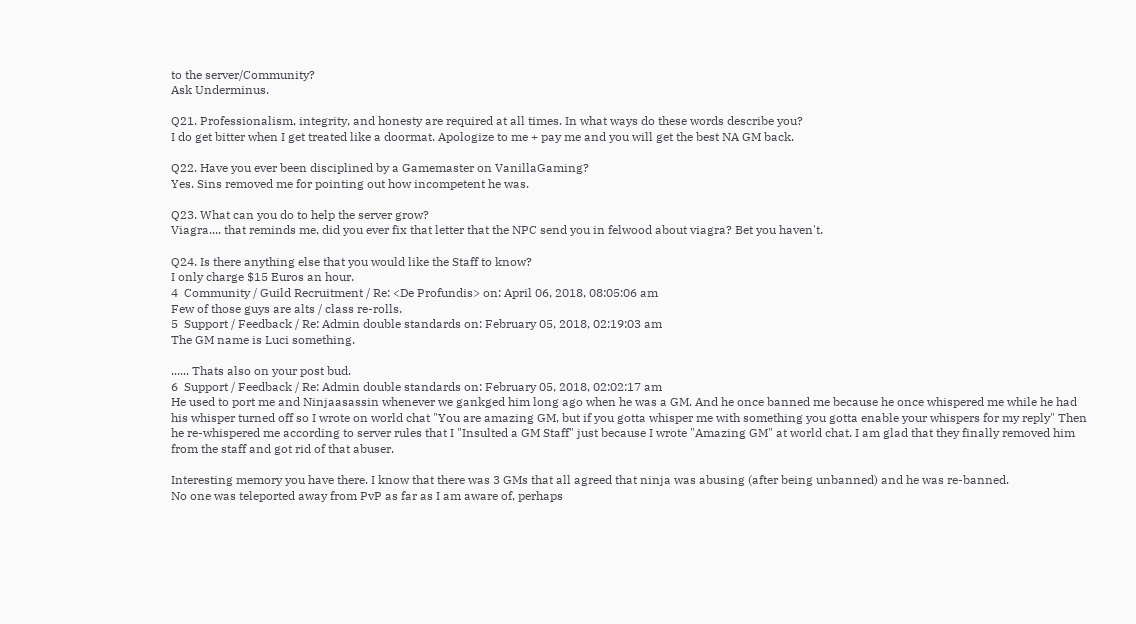to the server/Community?
Ask Underminus.

Q21. Professionalism, integrity, and honesty are required at all times. In what ways do these words describe you?
I do get bitter when I get treated like a doormat. Apologize to me + pay me and you will get the best NA GM back.

Q22. Have you ever been disciplined by a Gamemaster on VanillaGaming?
Yes. Sins removed me for pointing out how incompetent he was.

Q23. What can you do to help the server grow?
Viagra.... that reminds me, did you ever fix that letter that the NPC send you in felwood about viagra? Bet you haven't.

Q24. Is there anything else that you would like the Staff to know?
I only charge $15 Euros an hour.
4  Community / Guild Recruitment / Re: <De Profundis> on: April 06, 2018, 08:05:06 am
Few of those guys are alts / class re-rolls.
5  Support / Feedback / Re: Admin double standards on: February 05, 2018, 02:19:03 am
The GM name is Luci something.

...... Thats also on your post bud.
6  Support / Feedback / Re: Admin double standards on: February 05, 2018, 02:02:17 am
He used to port me and Ninjaasassin whenever we gankged him long ago when he was a GM. And he once banned me because he once whispered me while he had his whisper turned off so I wrote on world chat "You are amazing GM, but if you gotta whisper me with something you gotta enable your whispers for my reply" Then he re-whispered me according to server rules that I "Insulted a GM Staff" just because I wrote "Amazing GM" at world chat. I am glad that they finally removed him from the staff and got rid of that abuser.

Interesting memory you have there. I know that there was 3 GMs that all agreed that ninja was abusing (after being unbanned) and he was re-banned.
No one was teleported away from PvP as far as I am aware of, perhaps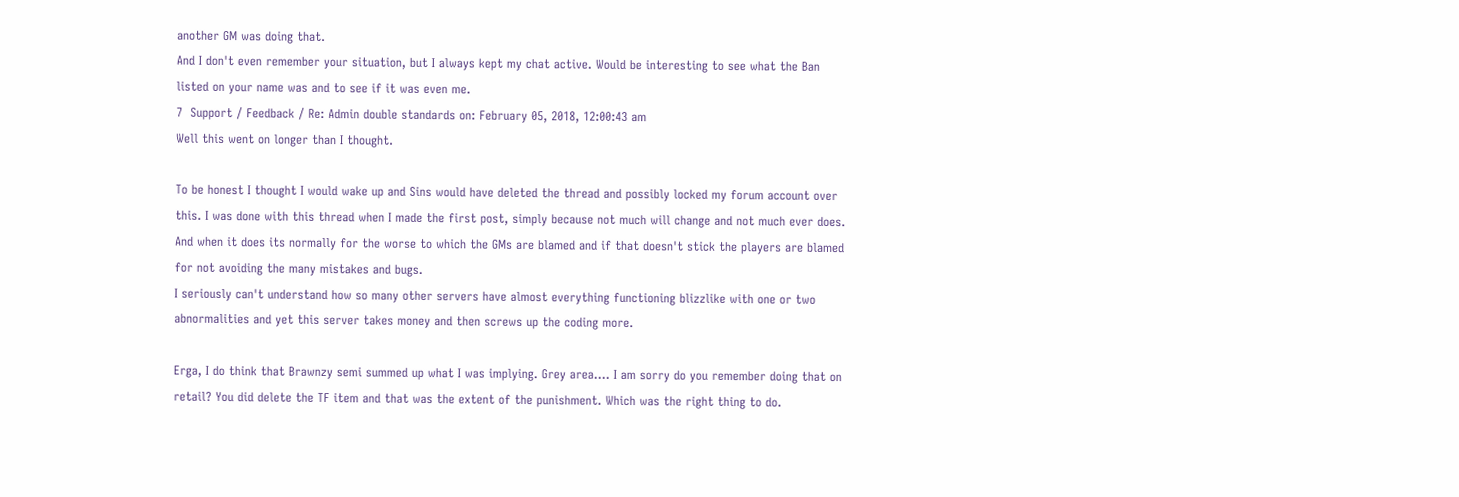another GM was doing that.
And I don't even remember your situation, but I always kept my chat active. Would be interesting to see what the Ban listed on your name was and to see if it was even me.
7  Support / Feedback / Re: Admin double standards on: February 05, 2018, 12:00:43 am
Well this went on longer than I thought.

To be honest I thought I would wake up and Sins would have deleted the thread and possibly locked my forum account over this. I was done with this thread when I made the first post, simply because not much will change and not much ever does. And when it does its normally for the worse to which the GMs are blamed and if that doesn't stick the players are blamed for not avoiding the many mistakes and bugs.
I seriously can't understand how so many other servers have almost everything functioning blizzlike with one or two abnormalities and yet this server takes money and then screws up the coding more.

Erga, I do think that Brawnzy semi summed up what I was implying. Grey area.... I am sorry do you remember doing that on retail? You did delete the TF item and that was the extent of the punishment. Which was the right thing to do.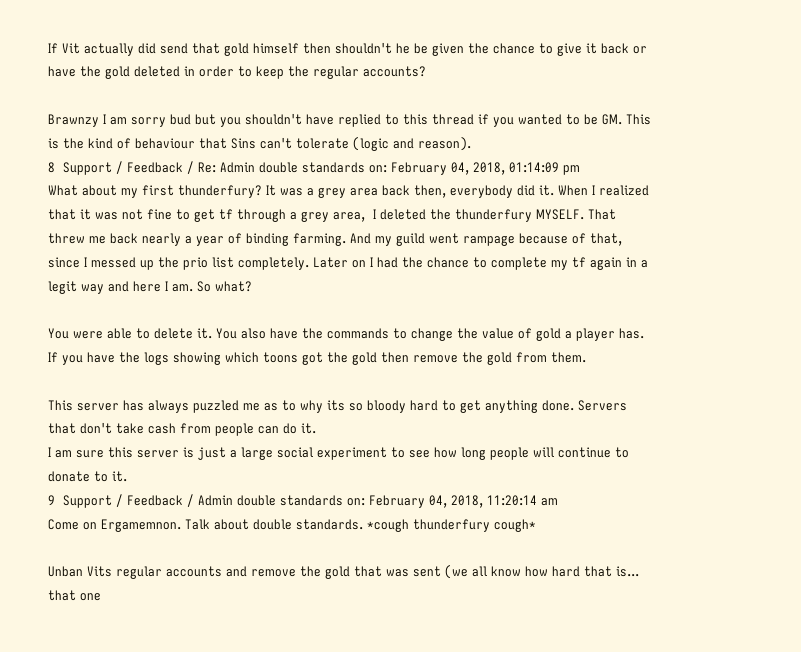If Vit actually did send that gold himself then shouldn't he be given the chance to give it back or have the gold deleted in order to keep the regular accounts?

Brawnzy I am sorry bud but you shouldn't have replied to this thread if you wanted to be GM. This is the kind of behaviour that Sins can't tolerate (logic and reason).
8  Support / Feedback / Re: Admin double standards on: February 04, 2018, 01:14:09 pm
What about my first thunderfury? It was a grey area back then, everybody did it. When I realized that it was not fine to get tf through a grey area,  I deleted the thunderfury MYSELF. That threw me back nearly a year of binding farming. And my guild went rampage because of that, since I messed up the prio list completely. Later on I had the chance to complete my tf again in a legit way and here I am. So what?

You were able to delete it. You also have the commands to change the value of gold a player has.
If you have the logs showing which toons got the gold then remove the gold from them.

This server has always puzzled me as to why its so bloody hard to get anything done. Servers that don't take cash from people can do it.
I am sure this server is just a large social experiment to see how long people will continue to donate to it.
9  Support / Feedback / Admin double standards on: February 04, 2018, 11:20:14 am
Come on Ergamemnon. Talk about double standards. *cough thunderfury cough*

Unban Vits regular accounts and remove the gold that was sent (we all know how hard that is... that one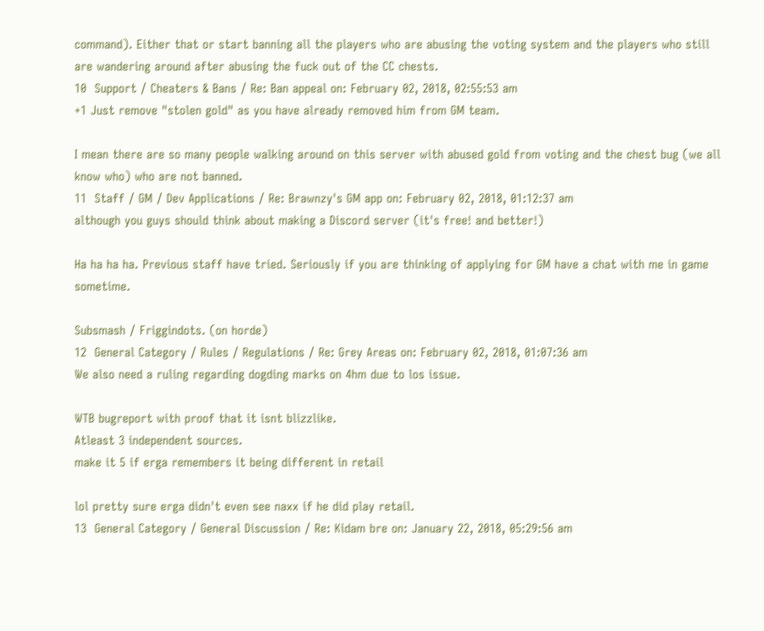command). Either that or start banning all the players who are abusing the voting system and the players who still are wandering around after abusing the fuck out of the CC chests.
10  Support / Cheaters & Bans / Re: Ban appeal on: February 02, 2018, 02:55:53 am
+1 Just remove "stolen gold" as you have already removed him from GM team.

I mean there are so many people walking around on this server with abused gold from voting and the chest bug (we all know who) who are not banned.
11  Staff / GM / Dev Applications / Re: Brawnzy's GM app on: February 02, 2018, 01:12:37 am
although you guys should think about making a Discord server (it's free! and better!)

Ha ha ha ha. Previous staff have tried. Seriously if you are thinking of applying for GM have a chat with me in game sometime.

Subsmash / Friggindots. (on horde)
12  General Category / Rules / Regulations / Re: Grey Areas on: February 02, 2018, 01:07:36 am
We also need a ruling regarding dogding marks on 4hm due to los issue.

WTB bugreport with proof that it isnt blizzlike.
Atleast 3 independent sources.
make it 5 if erga remembers it being different in retail

lol pretty sure erga didn't even see naxx if he did play retail.
13  General Category / General Discussion / Re: Kidam bre on: January 22, 2018, 05:29:56 am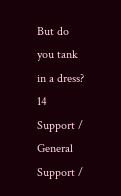But do you tank in a dress?
14  Support / General Support /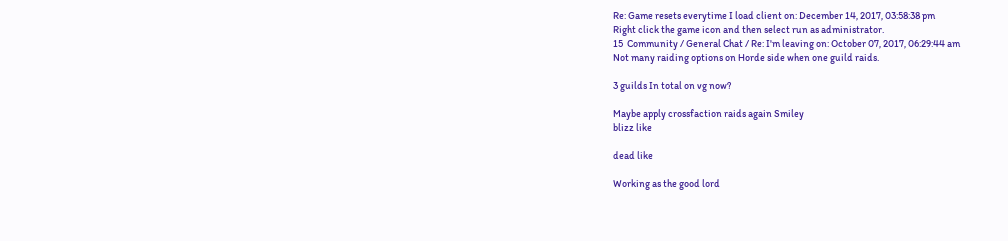Re: Game resets everytime I load client on: December 14, 2017, 03:58:38 pm
Right click the game icon and then select run as administrator.
15  Community / General Chat / Re: I'm leaving on: October 07, 2017, 06:29:44 am
Not many raiding options on Horde side when one guild raids.

3 guilds In total on vg now?

Maybe apply crossfaction raids again Smiley
blizz like

dead like

Working as the good lord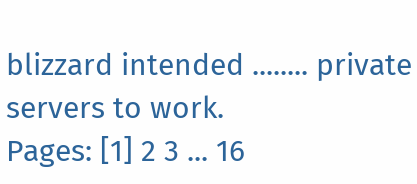blizzard intended ........ private servers to work.
Pages: [1] 2 3 ... 16